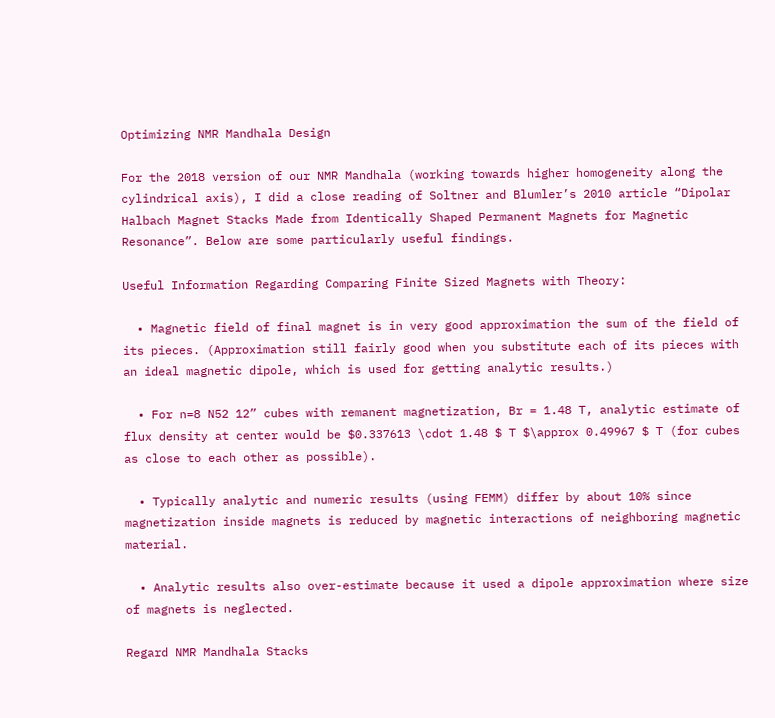Optimizing NMR Mandhala Design

For the 2018 version of our NMR Mandhala (working towards higher homogeneity along the cylindrical axis), I did a close reading of Soltner and Blumler’s 2010 article “Dipolar Halbach Magnet Stacks Made from Identically Shaped Permanent Magnets for Magnetic Resonance”. Below are some particularly useful findings.

Useful Information Regarding Comparing Finite Sized Magnets with Theory:

  • Magnetic field of final magnet is in very good approximation the sum of the field of its pieces. (Approximation still fairly good when you substitute each of its pieces with an ideal magnetic dipole, which is used for getting analytic results.)

  • For n=8 N52 12” cubes with remanent magnetization, Br = 1.48 T, analytic estimate of flux density at center would be $0.337613 \cdot 1.48 $ T $\approx 0.49967 $ T (for cubes as close to each other as possible).

  • Typically analytic and numeric results (using FEMM) differ by about 10% since magnetization inside magnets is reduced by magnetic interactions of neighboring magnetic material.

  • Analytic results also over-estimate because it used a dipole approximation where size of magnets is neglected.

Regard NMR Mandhala Stacks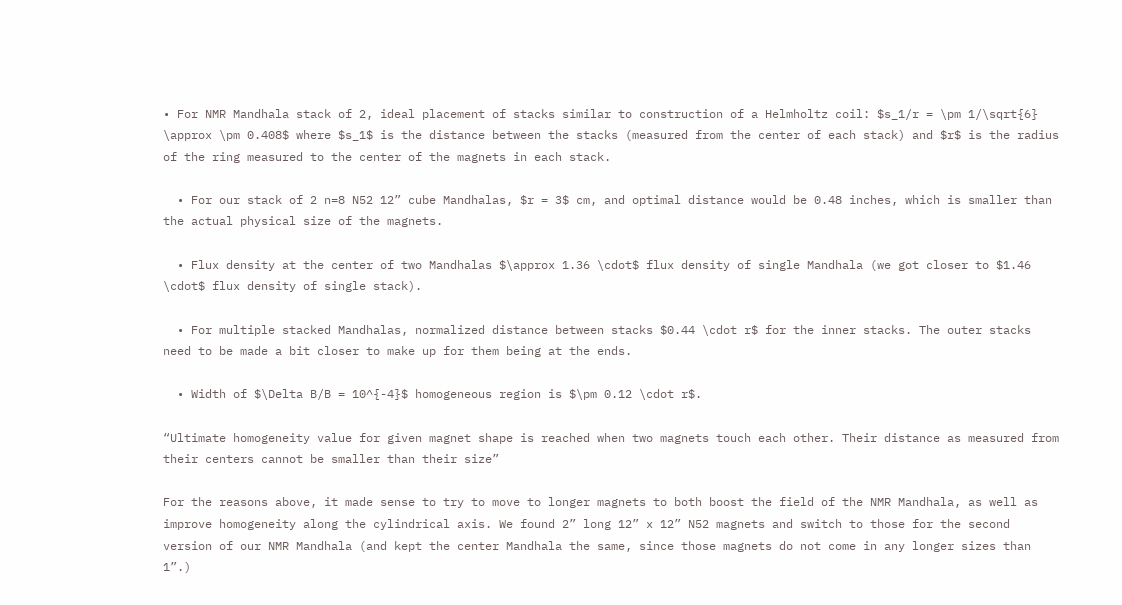• For NMR Mandhala stack of 2, ideal placement of stacks similar to construction of a Helmholtz coil: $s_1/r = \pm 1/\sqrt{6} \approx \pm 0.408$ where $s_1$ is the distance between the stacks (measured from the center of each stack) and $r$ is the radius of the ring measured to the center of the magnets in each stack.

  • For our stack of 2 n=8 N52 12” cube Mandhalas, $r = 3$ cm, and optimal distance would be 0.48 inches, which is smaller than the actual physical size of the magnets.

  • Flux density at the center of two Mandhalas $\approx 1.36 \cdot$ flux density of single Mandhala (we got closer to $1.46 \cdot$ flux density of single stack).

  • For multiple stacked Mandhalas, normalized distance between stacks $0.44 \cdot r$ for the inner stacks. The outer stacks need to be made a bit closer to make up for them being at the ends.

  • Width of $\Delta B/B = 10^{-4}$ homogeneous region is $\pm 0.12 \cdot r$.

“Ultimate homogeneity value for given magnet shape is reached when two magnets touch each other. Their distance as measured from their centers cannot be smaller than their size”

For the reasons above, it made sense to try to move to longer magnets to both boost the field of the NMR Mandhala, as well as improve homogeneity along the cylindrical axis. We found 2” long 12” x 12” N52 magnets and switch to those for the second version of our NMR Mandhala (and kept the center Mandhala the same, since those magnets do not come in any longer sizes than 1”.)